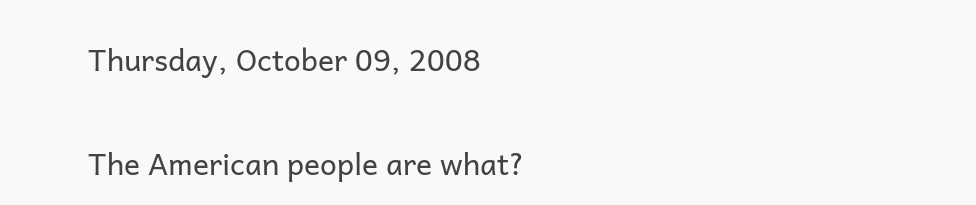Thursday, October 09, 2008

The American people are what?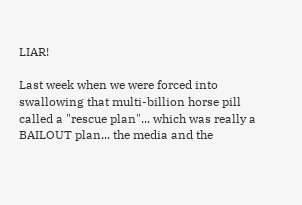LIAR!

Last week when we were forced into swallowing that multi-billion horse pill called a "rescue plan"... which was really a BAILOUT plan... the media and the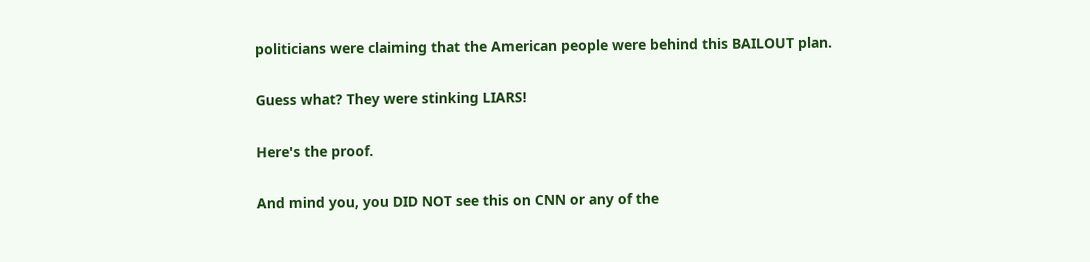politicians were claiming that the American people were behind this BAILOUT plan.

Guess what? They were stinking LIARS!

Here's the proof.

And mind you, you DID NOT see this on CNN or any of the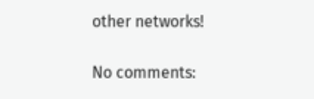other networks!

No comments: